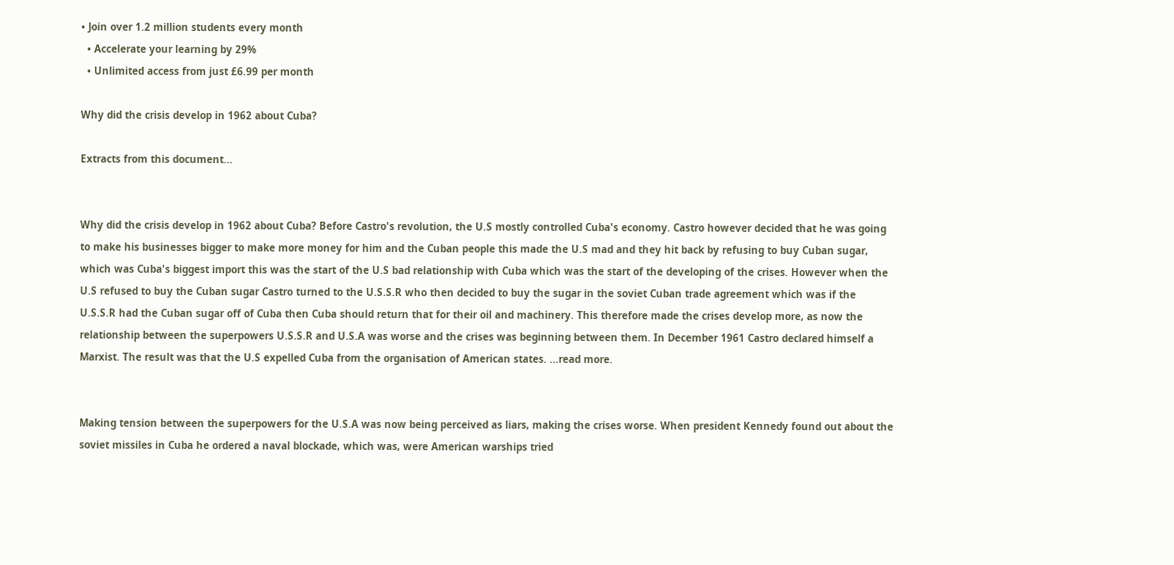• Join over 1.2 million students every month
  • Accelerate your learning by 29%
  • Unlimited access from just £6.99 per month

Why did the crisis develop in 1962 about Cuba?

Extracts from this document...


Why did the crisis develop in 1962 about Cuba? Before Castro's revolution, the U.S mostly controlled Cuba's economy. Castro however decided that he was going to make his businesses bigger to make more money for him and the Cuban people this made the U.S mad and they hit back by refusing to buy Cuban sugar, which was Cuba's biggest import this was the start of the U.S bad relationship with Cuba which was the start of the developing of the crises. However when the U.S refused to buy the Cuban sugar Castro turned to the U.S.S.R who then decided to buy the sugar in the soviet Cuban trade agreement which was if the U.S.S.R had the Cuban sugar off of Cuba then Cuba should return that for their oil and machinery. This therefore made the crises develop more, as now the relationship between the superpowers U.S.S.R and U.S.A was worse and the crises was beginning between them. In December 1961 Castro declared himself a Marxist. The result was that the U.S expelled Cuba from the organisation of American states. ...read more.


Making tension between the superpowers for the U.S.A was now being perceived as liars, making the crises worse. When president Kennedy found out about the soviet missiles in Cuba he ordered a naval blockade, which was, were American warships tried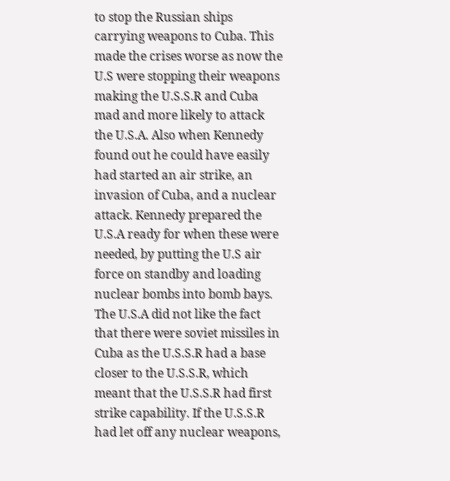to stop the Russian ships carrying weapons to Cuba. This made the crises worse as now the U.S were stopping their weapons making the U.S.S.R and Cuba mad and more likely to attack the U.S.A. Also when Kennedy found out he could have easily had started an air strike, an invasion of Cuba, and a nuclear attack. Kennedy prepared the U.S.A ready for when these were needed, by putting the U.S air force on standby and loading nuclear bombs into bomb bays. The U.S.A did not like the fact that there were soviet missiles in Cuba as the U.S.S.R had a base closer to the U.S.S.R, which meant that the U.S.S.R had first strike capability. If the U.S.S.R had let off any nuclear weapons,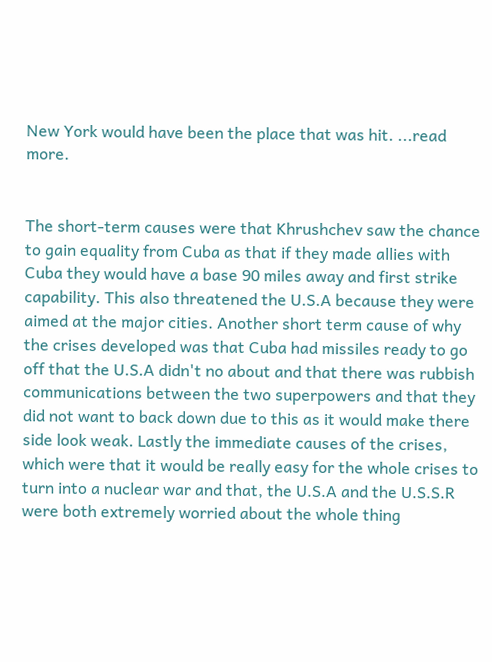New York would have been the place that was hit. ...read more.


The short-term causes were that Khrushchev saw the chance to gain equality from Cuba as that if they made allies with Cuba they would have a base 90 miles away and first strike capability. This also threatened the U.S.A because they were aimed at the major cities. Another short term cause of why the crises developed was that Cuba had missiles ready to go off that the U.S.A didn't no about and that there was rubbish communications between the two superpowers and that they did not want to back down due to this as it would make there side look weak. Lastly the immediate causes of the crises, which were that it would be really easy for the whole crises to turn into a nuclear war and that, the U.S.A and the U.S.S.R were both extremely worried about the whole thing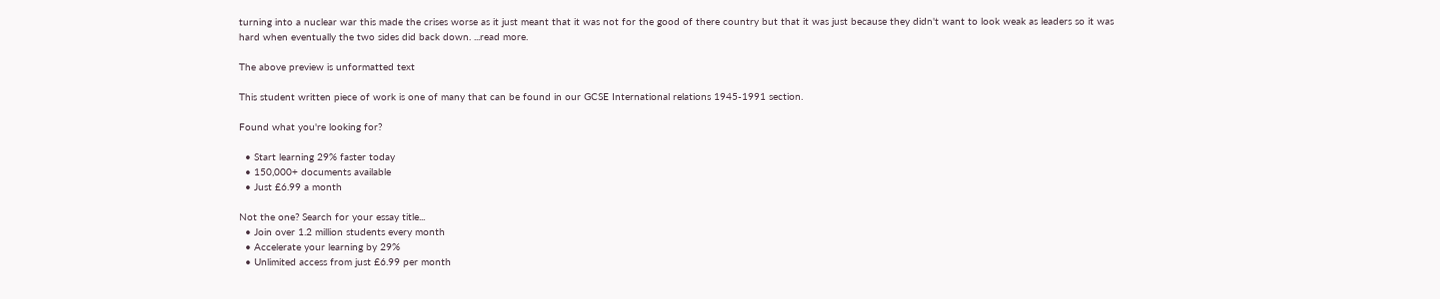turning into a nuclear war this made the crises worse as it just meant that it was not for the good of there country but that it was just because they didn't want to look weak as leaders so it was hard when eventually the two sides did back down. ...read more.

The above preview is unformatted text

This student written piece of work is one of many that can be found in our GCSE International relations 1945-1991 section.

Found what you're looking for?

  • Start learning 29% faster today
  • 150,000+ documents available
  • Just £6.99 a month

Not the one? Search for your essay title...
  • Join over 1.2 million students every month
  • Accelerate your learning by 29%
  • Unlimited access from just £6.99 per month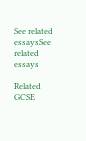See related essaysSee related essays

Related GCSE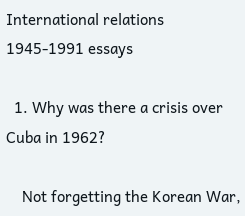International relations 1945-1991 essays

  1. Why was there a crisis over Cuba in 1962?

    Not forgetting the Korean War,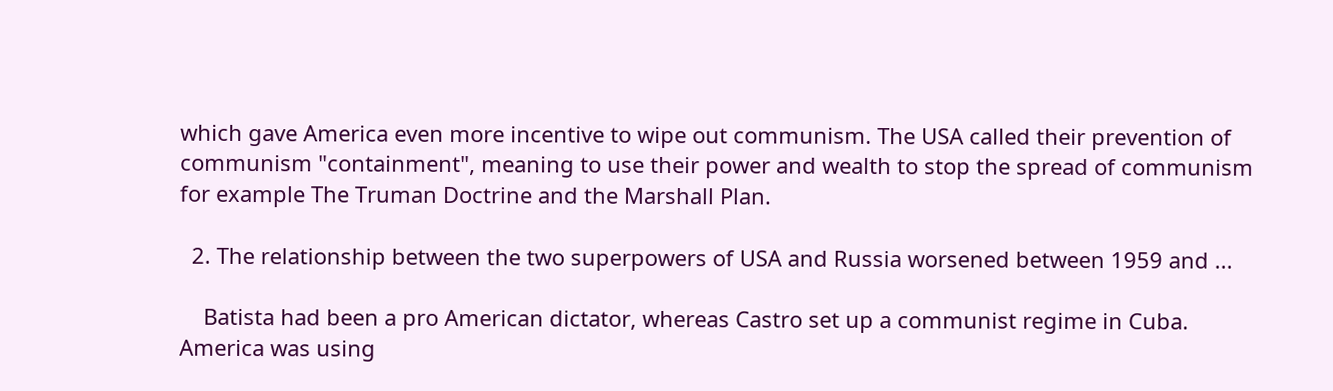which gave America even more incentive to wipe out communism. The USA called their prevention of communism "containment", meaning to use their power and wealth to stop the spread of communism for example The Truman Doctrine and the Marshall Plan.

  2. The relationship between the two superpowers of USA and Russia worsened between 1959 and ...

    Batista had been a pro American dictator, whereas Castro set up a communist regime in Cuba. America was using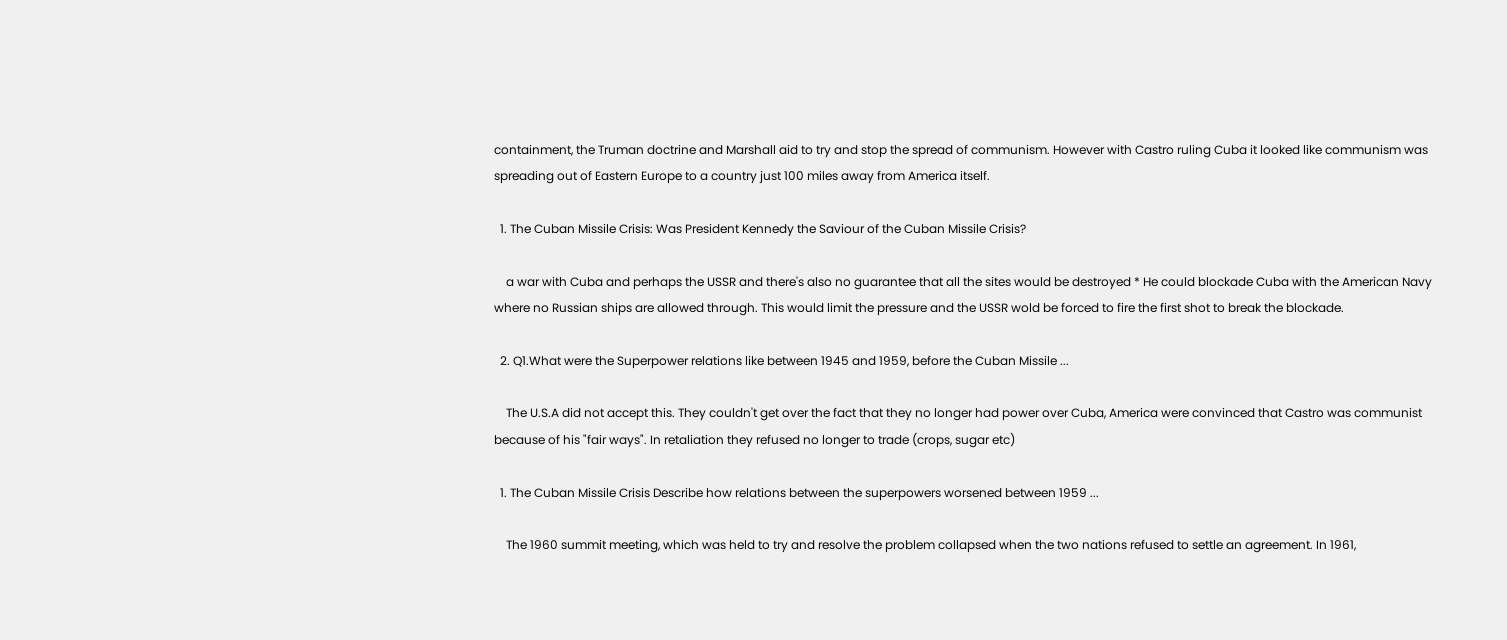containment, the Truman doctrine and Marshall aid to try and stop the spread of communism. However with Castro ruling Cuba it looked like communism was spreading out of Eastern Europe to a country just 100 miles away from America itself.

  1. The Cuban Missile Crisis: Was President Kennedy the Saviour of the Cuban Missile Crisis?

    a war with Cuba and perhaps the USSR and there's also no guarantee that all the sites would be destroyed * He could blockade Cuba with the American Navy where no Russian ships are allowed through. This would limit the pressure and the USSR wold be forced to fire the first shot to break the blockade.

  2. Q1.What were the Superpower relations like between 1945 and 1959, before the Cuban Missile ...

    The U.S.A did not accept this. They couldn't get over the fact that they no longer had power over Cuba, America were convinced that Castro was communist because of his "fair ways". In retaliation they refused no longer to trade (crops, sugar etc)

  1. The Cuban Missile Crisis Describe how relations between the superpowers worsened between 1959 ...

    The 1960 summit meeting, which was held to try and resolve the problem collapsed when the two nations refused to settle an agreement. In 1961,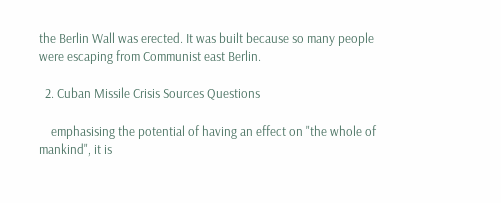the Berlin Wall was erected. It was built because so many people were escaping from Communist east Berlin.

  2. Cuban Missile Crisis Sources Questions

    emphasising the potential of having an effect on "the whole of mankind", it is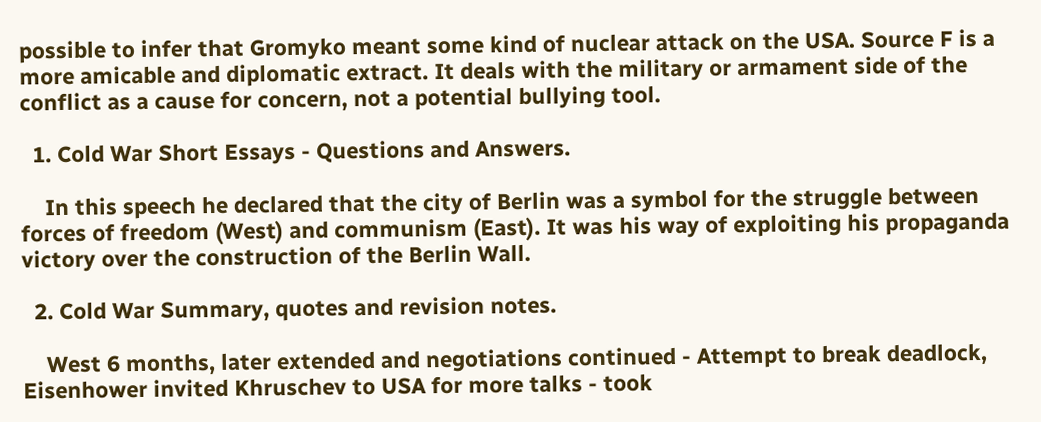possible to infer that Gromyko meant some kind of nuclear attack on the USA. Source F is a more amicable and diplomatic extract. It deals with the military or armament side of the conflict as a cause for concern, not a potential bullying tool.

  1. Cold War Short Essays - Questions and Answers.

    In this speech he declared that the city of Berlin was a symbol for the struggle between forces of freedom (West) and communism (East). It was his way of exploiting his propaganda victory over the construction of the Berlin Wall.

  2. Cold War Summary, quotes and revision notes.

    West 6 months, later extended and negotiations continued - Attempt to break deadlock, Eisenhower invited Khruschev to USA for more talks - took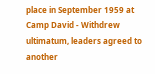place in September 1959 at Camp David - Withdrew ultimatum, leaders agreed to another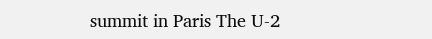summit in Paris The U-2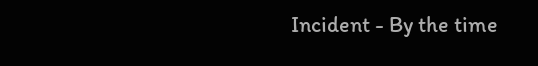Incident - By the time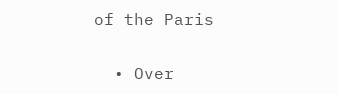of the Paris

  • Over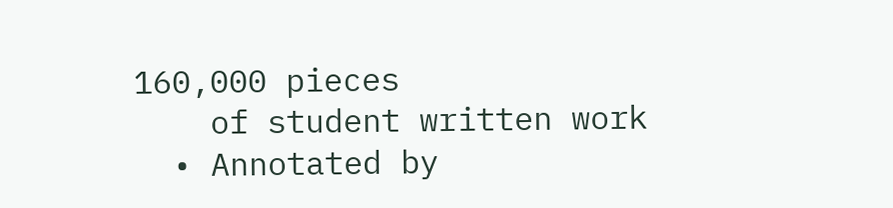160,000 pieces
    of student written work
  • Annotated by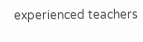experienced teachers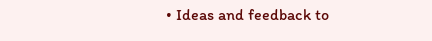• Ideas and feedback to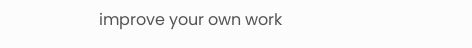improve your own work